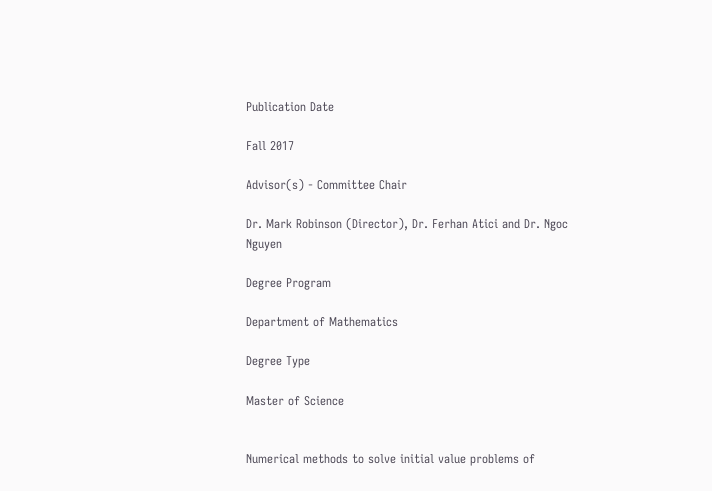Publication Date

Fall 2017

Advisor(s) - Committee Chair

Dr. Mark Robinson (Director), Dr. Ferhan Atici and Dr. Ngoc Nguyen

Degree Program

Department of Mathematics

Degree Type

Master of Science


Numerical methods to solve initial value problems of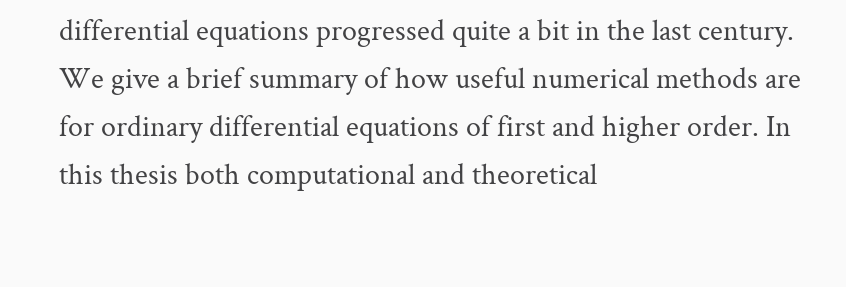differential equations progressed quite a bit in the last century. We give a brief summary of how useful numerical methods are for ordinary differential equations of first and higher order. In this thesis both computational and theoretical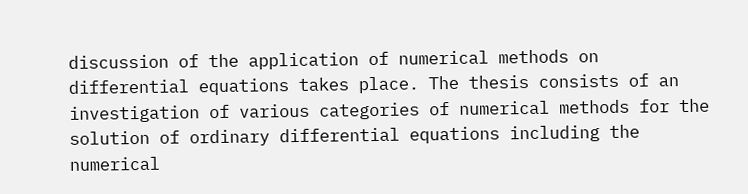discussion of the application of numerical methods on differential equations takes place. The thesis consists of an investigation of various categories of numerical methods for the solution of ordinary differential equations including the numerical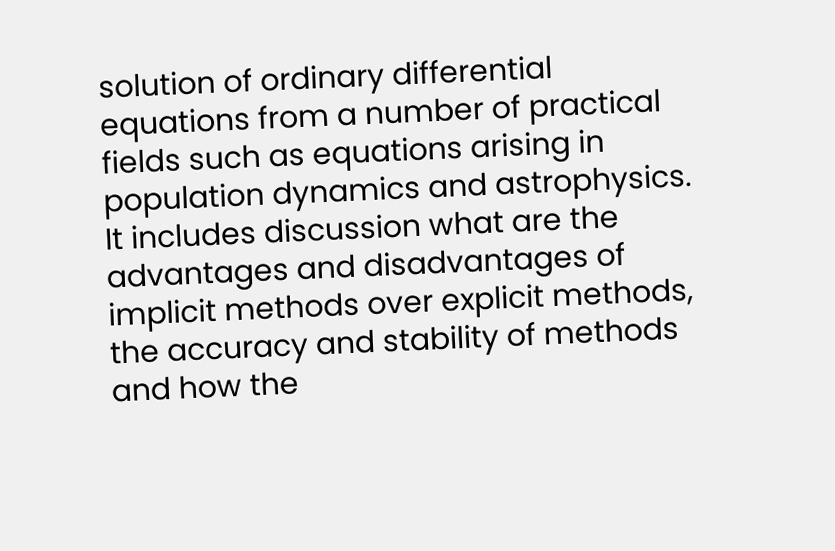solution of ordinary differential equations from a number of practical fields such as equations arising in population dynamics and astrophysics. It includes discussion what are the advantages and disadvantages of implicit methods over explicit methods, the accuracy and stability of methods and how the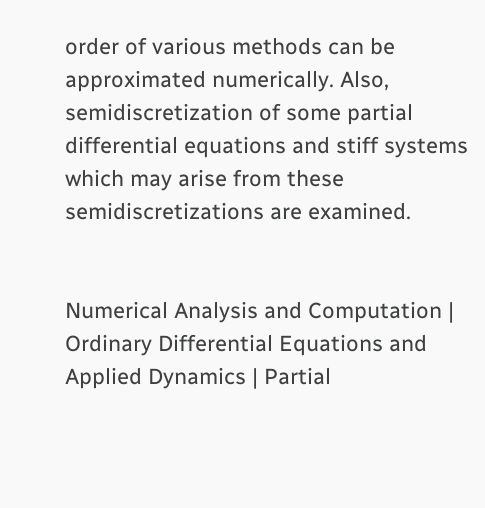order of various methods can be approximated numerically. Also, semidiscretization of some partial differential equations and stiff systems which may arise from these semidiscretizations are examined.


Numerical Analysis and Computation | Ordinary Differential Equations and Applied Dynamics | Partial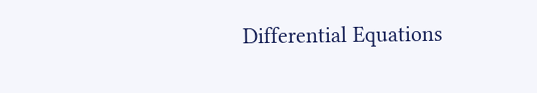Differential Equations